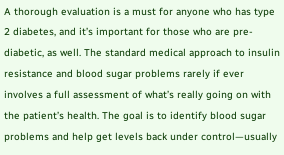A thorough evaluation is a must for anyone who has type 2 diabetes, and it’s important for those who are pre-diabetic, as well. The standard medical approach to insulin resistance and blood sugar problems rarely if ever involves a full assessment of what’s really going on with the patient’s health. The goal is to identify blood sugar problems and help get levels back under control—usually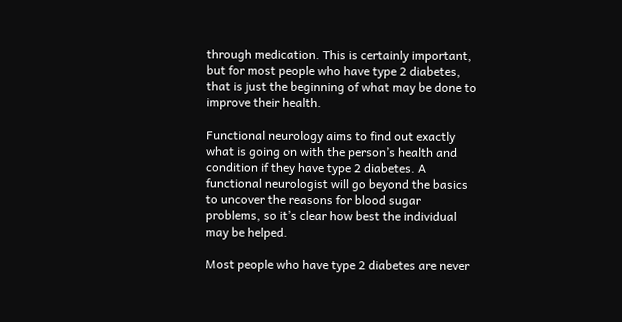through medication. This is certainly important, but for most people who have type 2 diabetes, that is just the beginning of what may be done to improve their health.

Functional neurology aims to find out exactly what is going on with the person’s health and condition if they have type 2 diabetes. A functional neurologist will go beyond the basics to uncover the reasons for blood sugar problems, so it’s clear how best the individual may be helped.

Most people who have type 2 diabetes are never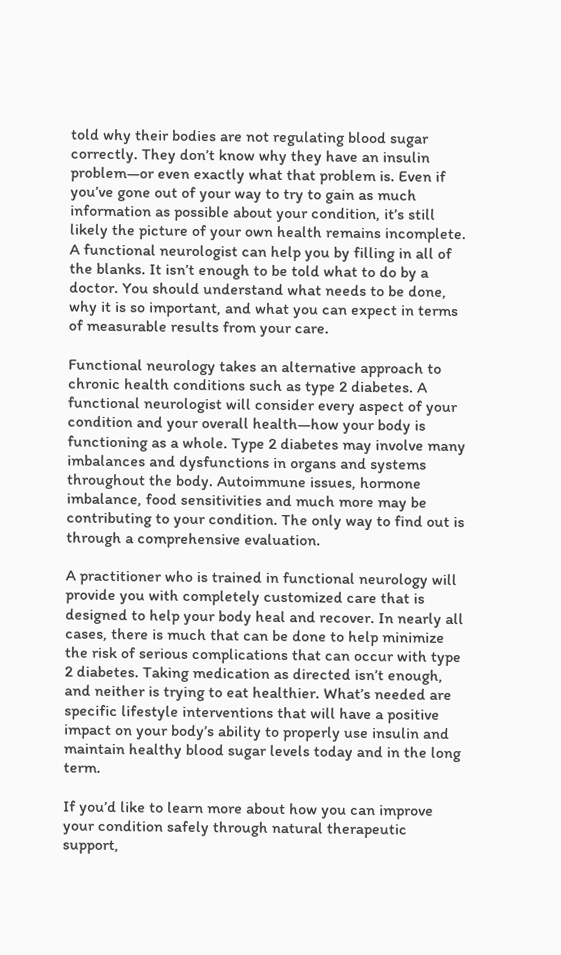told why their bodies are not regulating blood sugar correctly. They don’t know why they have an insulin problem—or even exactly what that problem is. Even if you’ve gone out of your way to try to gain as much information as possible about your condition, it’s still likely the picture of your own health remains incomplete. A functional neurologist can help you by filling in all of the blanks. It isn’t enough to be told what to do by a doctor. You should understand what needs to be done, why it is so important, and what you can expect in terms of measurable results from your care.

Functional neurology takes an alternative approach to chronic health conditions such as type 2 diabetes. A functional neurologist will consider every aspect of your condition and your overall health—how your body is functioning as a whole. Type 2 diabetes may involve many imbalances and dysfunctions in organs and systems throughout the body. Autoimmune issues, hormone imbalance, food sensitivities and much more may be contributing to your condition. The only way to find out is through a comprehensive evaluation.

A practitioner who is trained in functional neurology will provide you with completely customized care that is designed to help your body heal and recover. In nearly all cases, there is much that can be done to help minimize the risk of serious complications that can occur with type 2 diabetes. Taking medication as directed isn’t enough, and neither is trying to eat healthier. What’s needed are specific lifestyle interventions that will have a positive impact on your body’s ability to properly use insulin and maintain healthy blood sugar levels today and in the long term.

If you’d like to learn more about how you can improve your condition safely through natural therapeutic support,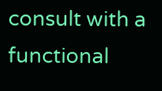consult with a functional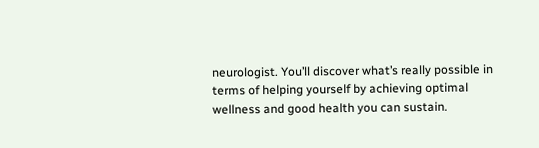neurologist. You’ll discover what’s really possible in terms of helping yourself by achieving optimal wellness and good health you can sustain.